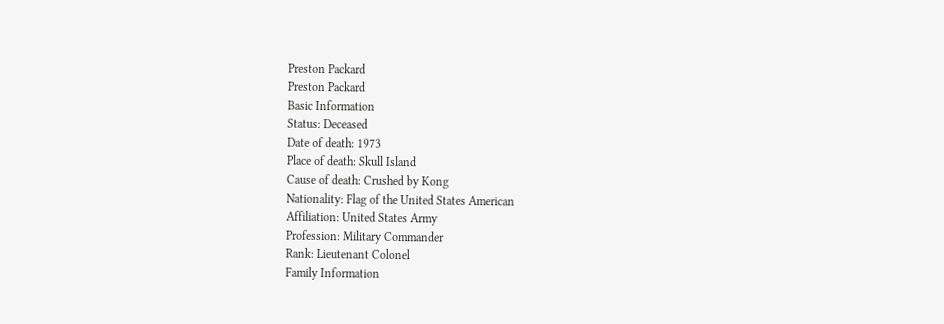Preston Packard
Preston Packard
Basic Information
Status: Deceased
Date of death: 1973
Place of death: Skull Island
Cause of death: Crushed by Kong
Nationality: Flag of the United States American
Affiliation: United States Army
Profession: Military Commander
Rank: Lieutenant Colonel
Family Information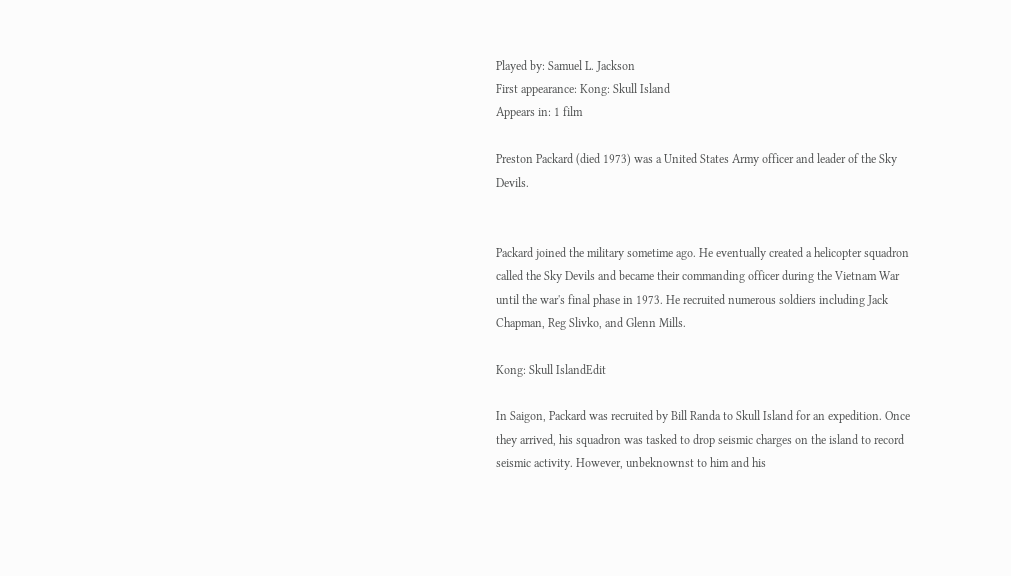Played by: Samuel L. Jackson
First appearance: Kong: Skull Island
Appears in: 1 film

Preston Packard (died 1973) was a United States Army officer and leader of the Sky Devils.


Packard joined the military sometime ago. He eventually created a helicopter squadron called the Sky Devils and became their commanding officer during the Vietnam War until the war's final phase in 1973. He recruited numerous soldiers including Jack Chapman, Reg Slivko, and Glenn Mills.

Kong: Skull IslandEdit

In Saigon, Packard was recruited by Bill Randa to Skull Island for an expedition. Once they arrived, his squadron was tasked to drop seismic charges on the island to record seismic activity. However, unbeknownst to him and his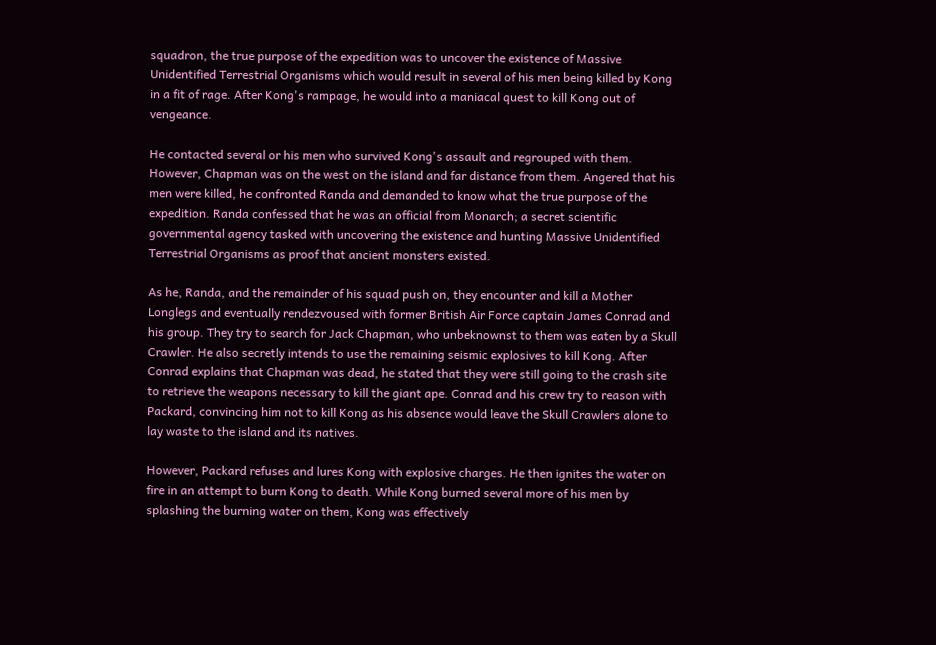squadron, the true purpose of the expedition was to uncover the existence of Massive Unidentified Terrestrial Organisms which would result in several of his men being killed by Kong in a fit of rage. After Kong's rampage, he would into a maniacal quest to kill Kong out of vengeance.

He contacted several or his men who survived Kong's assault and regrouped with them. However, Chapman was on the west on the island and far distance from them. Angered that his men were killed, he confronted Randa and demanded to know what the true purpose of the expedition. Randa confessed that he was an official from Monarch; a secret scientific governmental agency tasked with uncovering the existence and hunting Massive Unidentified Terrestrial Organisms as proof that ancient monsters existed.

As he, Randa, and the remainder of his squad push on, they encounter and kill a Mother Longlegs and eventually rendezvoused with former British Air Force captain James Conrad and his group. They try to search for Jack Chapman, who unbeknownst to them was eaten by a Skull Crawler. He also secretly intends to use the remaining seismic explosives to kill Kong. After Conrad explains that Chapman was dead, he stated that they were still going to the crash site to retrieve the weapons necessary to kill the giant ape. Conrad and his crew try to reason with Packard, convincing him not to kill Kong as his absence would leave the Skull Crawlers alone to lay waste to the island and its natives.

However, Packard refuses and lures Kong with explosive charges. He then ignites the water on fire in an attempt to burn Kong to death. While Kong burned several more of his men by splashing the burning water on them, Kong was effectively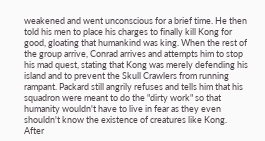weakened and went unconscious for a brief time. He then told his men to place his charges to finally kill Kong for good, gloating that humankind was king. When the rest of the group arrive, Conrad arrives and attempts him to stop his mad quest, stating that Kong was merely defending his island and to prevent the Skull Crawlers from running rampant. Packard still angrily refuses and tells him that his squadron were meant to do the "dirty work" so that humanity wouldn't have to live in fear as they even shouldn't know the existence of creatures like Kong. After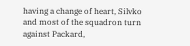having a change of heart, Silvko and most of the squadron turn against Packard,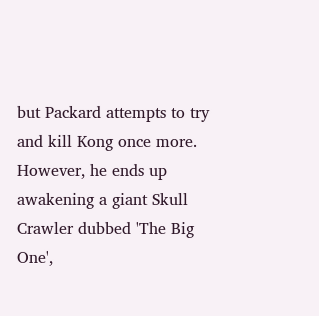but Packard attempts to try and kill Kong once more. However, he ends up awakening a giant Skull Crawler dubbed 'The Big One',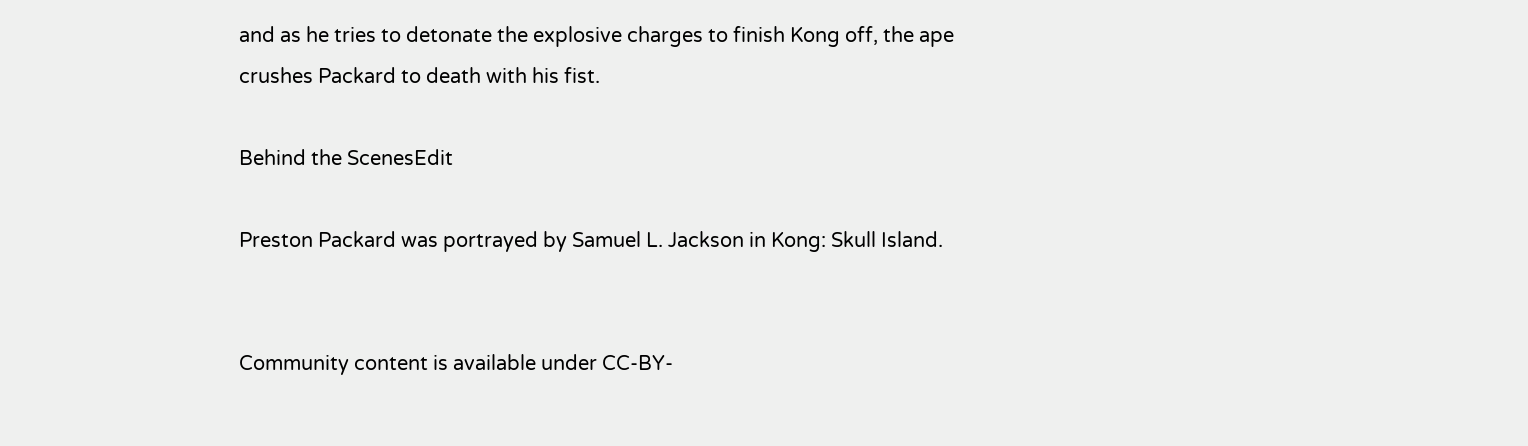and as he tries to detonate the explosive charges to finish Kong off, the ape crushes Packard to death with his fist.

Behind the ScenesEdit

Preston Packard was portrayed by Samuel L. Jackson in Kong: Skull Island.


Community content is available under CC-BY-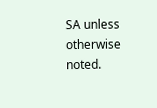SA unless otherwise noted.